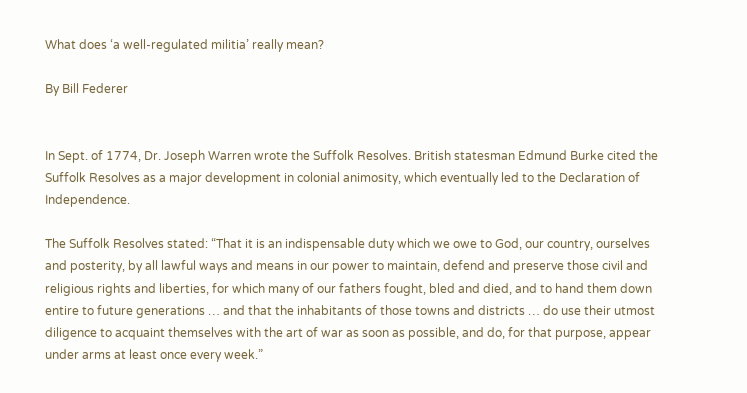What does ‘a well-regulated militia’ really mean?

By Bill Federer


In Sept. of 1774, Dr. Joseph Warren wrote the Suffolk Resolves. British statesman Edmund Burke cited the Suffolk Resolves as a major development in colonial animosity, which eventually led to the Declaration of Independence.

The Suffolk Resolves stated: “That it is an indispensable duty which we owe to God, our country, ourselves and posterity, by all lawful ways and means in our power to maintain, defend and preserve those civil and religious rights and liberties, for which many of our fathers fought, bled and died, and to hand them down entire to future generations … and that the inhabitants of those towns and districts … do use their utmost diligence to acquaint themselves with the art of war as soon as possible, and do, for that purpose, appear under arms at least once every week.”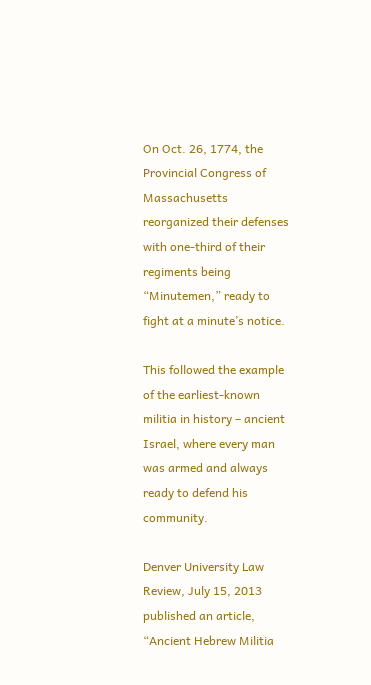On Oct. 26, 1774, the Provincial Congress of Massachusetts reorganized their defenses with one-third of their regiments being “Minutemen,” ready to fight at a minute’s notice.

This followed the example of the earliest-known militia in history – ancient Israel, where every man was armed and always ready to defend his community.

Denver University Law Review, July 15, 2013 published an article, “Ancient Hebrew Militia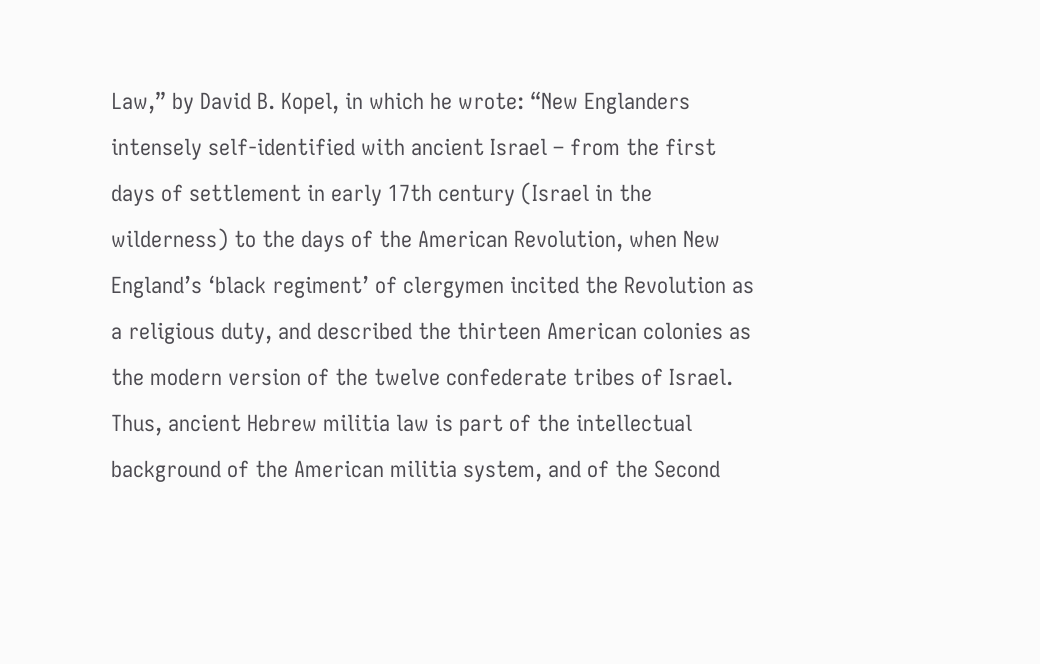Law,” by David B. Kopel, in which he wrote: “New Englanders intensely self-identified with ancient Israel – from the first days of settlement in early 17th century (Israel in the wilderness) to the days of the American Revolution, when New England’s ‘black regiment’ of clergymen incited the Revolution as a religious duty, and described the thirteen American colonies as the modern version of the twelve confederate tribes of Israel. Thus, ancient Hebrew militia law is part of the intellectual background of the American militia system, and of the Second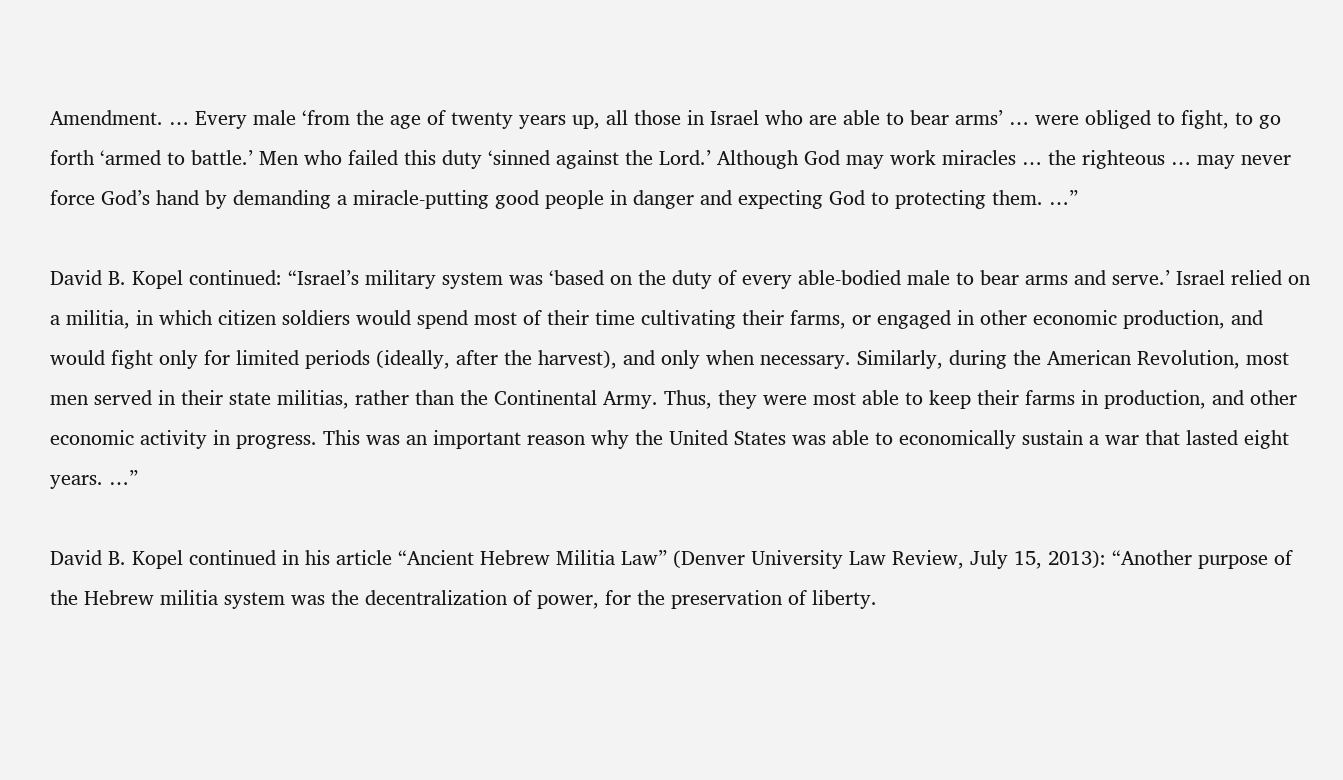Amendment. … Every male ‘from the age of twenty years up, all those in Israel who are able to bear arms’ … were obliged to fight, to go forth ‘armed to battle.’ Men who failed this duty ‘sinned against the Lord.’ Although God may work miracles … the righteous … may never force God’s hand by demanding a miracle-putting good people in danger and expecting God to protecting them. …”

David B. Kopel continued: “Israel’s military system was ‘based on the duty of every able-bodied male to bear arms and serve.’ Israel relied on a militia, in which citizen soldiers would spend most of their time cultivating their farms, or engaged in other economic production, and would fight only for limited periods (ideally, after the harvest), and only when necessary. Similarly, during the American Revolution, most men served in their state militias, rather than the Continental Army. Thus, they were most able to keep their farms in production, and other economic activity in progress. This was an important reason why the United States was able to economically sustain a war that lasted eight years. …”

David B. Kopel continued in his article “Ancient Hebrew Militia Law” (Denver University Law Review, July 15, 2013): “Another purpose of the Hebrew militia system was the decentralization of power, for the preservation of liberty.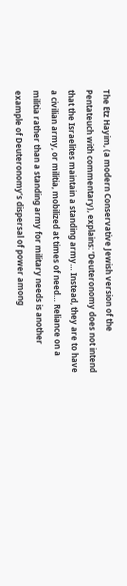The Etz Hayim, (a modern Conservative Jewish version of the Pentateuch with commentary), explains: ‘Deuteronomy does not intend that the Israelites maintain a standing army… Instead, they are to have a civilian army, or militia, mobilized at times of need… Reliance on a militia rather than a standing army for military needs is another example of Deuteronomy’s dispersal of power among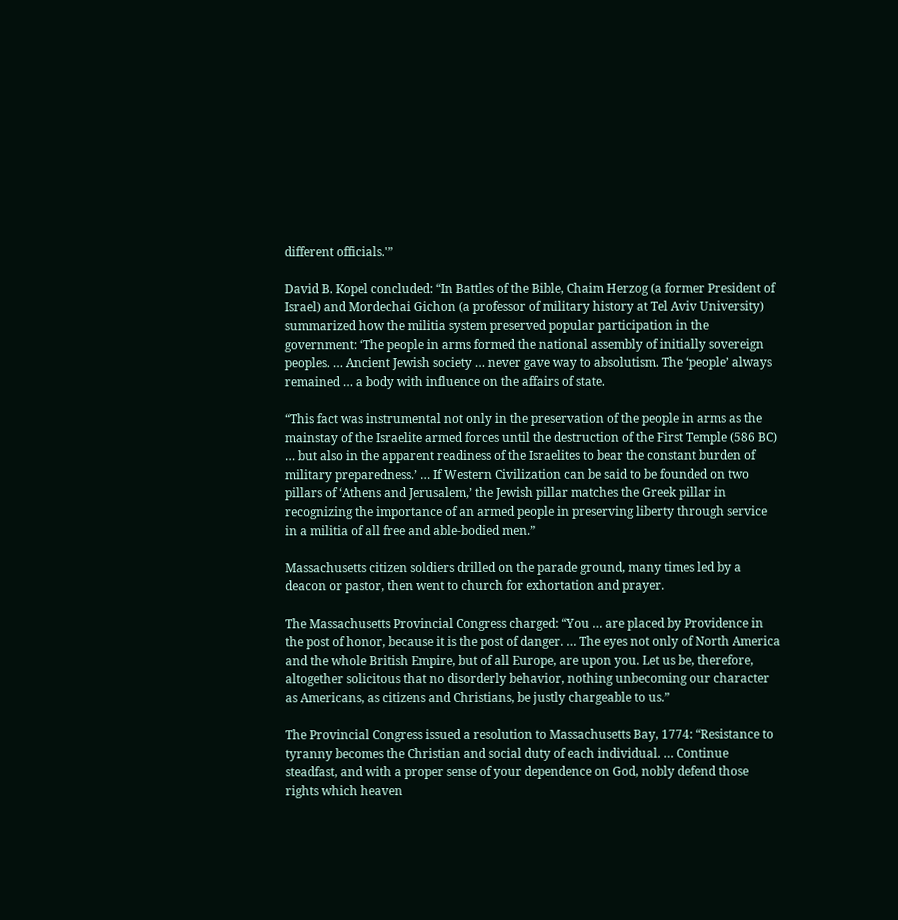different officials.'”

David B. Kopel concluded: “In Battles of the Bible, Chaim Herzog (a former President of Israel) and Mordechai Gichon (a professor of military history at Tel Aviv University) summarized how the militia system preserved popular participation in the government: ‘The people in arms formed the national assembly of initially sovereign peoples. … Ancient Jewish society … never gave way to absolutism. The ‘people’ always remained … a body with influence on the affairs of state.

“This fact was instrumental not only in the preservation of the people in arms as the mainstay of the Israelite armed forces until the destruction of the First Temple (586 BC) … but also in the apparent readiness of the Israelites to bear the constant burden of military preparedness.’ … If Western Civilization can be said to be founded on two pillars of ‘Athens and Jerusalem,’ the Jewish pillar matches the Greek pillar in recognizing the importance of an armed people in preserving liberty through service in a militia of all free and able-bodied men.”

Massachusetts citizen soldiers drilled on the parade ground, many times led by a deacon or pastor, then went to church for exhortation and prayer.

The Massachusetts Provincial Congress charged: “You … are placed by Providence in the post of honor, because it is the post of danger. … The eyes not only of North America and the whole British Empire, but of all Europe, are upon you. Let us be, therefore, altogether solicitous that no disorderly behavior, nothing unbecoming our character as Americans, as citizens and Christians, be justly chargeable to us.”

The Provincial Congress issued a resolution to Massachusetts Bay, 1774: “Resistance to tyranny becomes the Christian and social duty of each individual. … Continue steadfast, and with a proper sense of your dependence on God, nobly defend those rights which heaven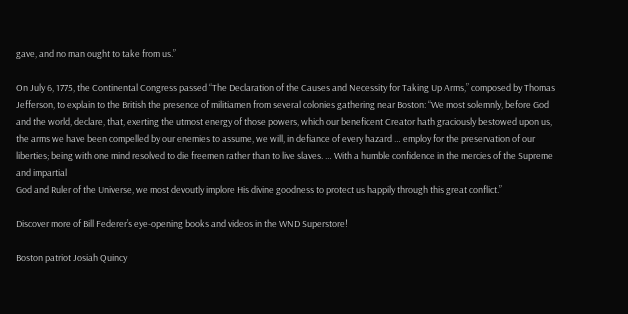gave, and no man ought to take from us.”

On July 6, 1775, the Continental Congress passed “The Declaration of the Causes and Necessity for Taking Up Arms,” composed by Thomas Jefferson, to explain to the British the presence of militiamen from several colonies gathering near Boston: “We most solemnly, before God and the world, declare, that, exerting the utmost energy of those powers, which our beneficent Creator hath graciously bestowed upon us, the arms we have been compelled by our enemies to assume, we will, in defiance of every hazard … employ for the preservation of our liberties; being with one mind resolved to die freemen rather than to live slaves. … With a humble confidence in the mercies of the Supreme and impartial
God and Ruler of the Universe, we most devoutly implore His divine goodness to protect us happily through this great conflict.”

Discover more of Bill Federer’s eye-opening books and videos in the WND Superstore!

Boston patriot Josiah Quincy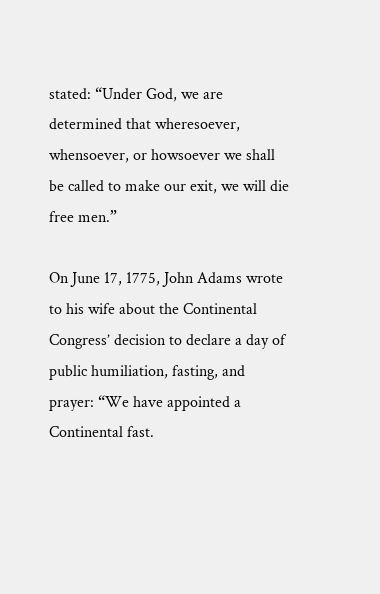stated: “Under God, we are determined that wheresoever, whensoever, or howsoever we shall be called to make our exit, we will die free men.”

On June 17, 1775, John Adams wrote to his wife about the Continental Congress’ decision to declare a day of public humiliation, fasting, and prayer: “We have appointed a Continental fast.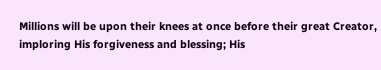Millions will be upon their knees at once before their great Creator, imploring His forgiveness and blessing; His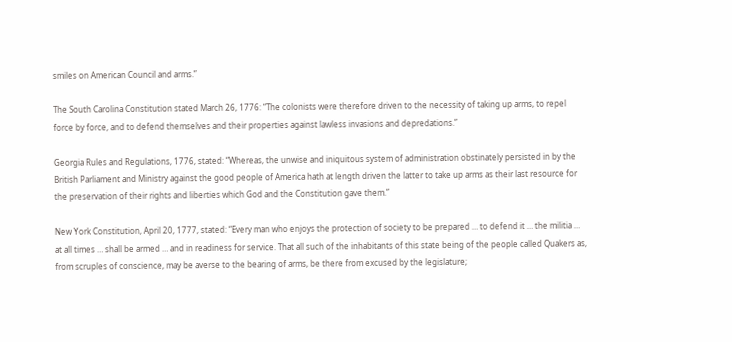smiles on American Council and arms.”

The South Carolina Constitution stated March 26, 1776: “The colonists were therefore driven to the necessity of taking up arms, to repel force by force, and to defend themselves and their properties against lawless invasions and depredations.”

Georgia Rules and Regulations, 1776, stated: “Whereas, the unwise and iniquitous system of administration obstinately persisted in by the British Parliament and Ministry against the good people of America hath at length driven the latter to take up arms as their last resource for the preservation of their rights and liberties which God and the Constitution gave them.”

New York Constitution, April 20, 1777, stated: “Every man who enjoys the protection of society to be prepared … to defend it … the militia … at all times … shall be armed … and in readiness for service. That all such of the inhabitants of this state being of the people called Quakers as, from scruples of conscience, may be averse to the bearing of arms, be there from excused by the legislature;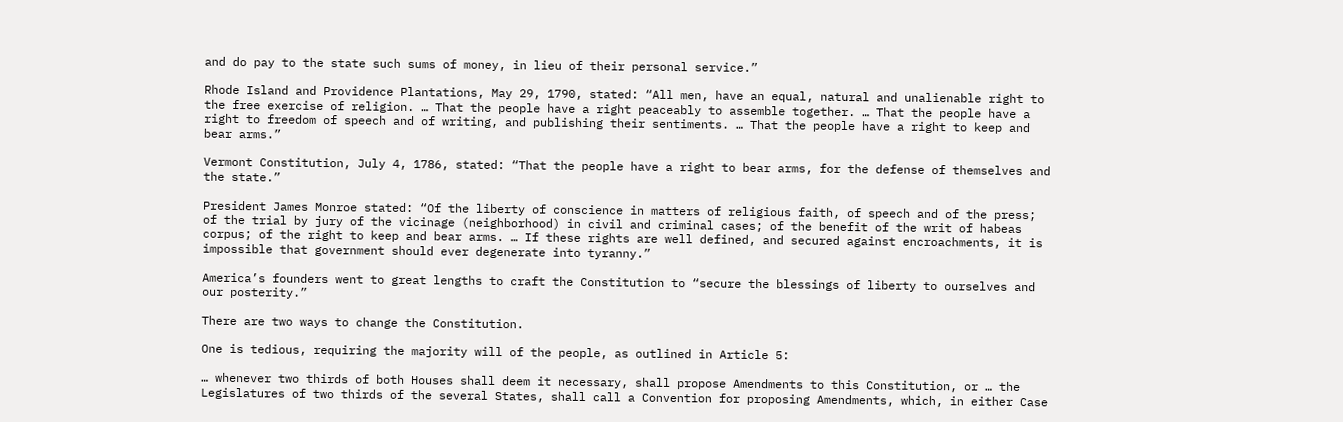and do pay to the state such sums of money, in lieu of their personal service.”

Rhode Island and Providence Plantations, May 29, 1790, stated: “All men, have an equal, natural and unalienable right to the free exercise of religion. … That the people have a right peaceably to assemble together. … That the people have a right to freedom of speech and of writing, and publishing their sentiments. … That the people have a right to keep and bear arms.”

Vermont Constitution, July 4, 1786, stated: “That the people have a right to bear arms, for the defense of themselves and the state.”

President James Monroe stated: “Of the liberty of conscience in matters of religious faith, of speech and of the press; of the trial by jury of the vicinage (neighborhood) in civil and criminal cases; of the benefit of the writ of habeas corpus; of the right to keep and bear arms. … If these rights are well defined, and secured against encroachments, it is impossible that government should ever degenerate into tyranny.”

America’s founders went to great lengths to craft the Constitution to “secure the blessings of liberty to ourselves and our posterity.”

There are two ways to change the Constitution.

One is tedious, requiring the majority will of the people, as outlined in Article 5:

… whenever two thirds of both Houses shall deem it necessary, shall propose Amendments to this Constitution, or … the Legislatures of two thirds of the several States, shall call a Convention for proposing Amendments, which, in either Case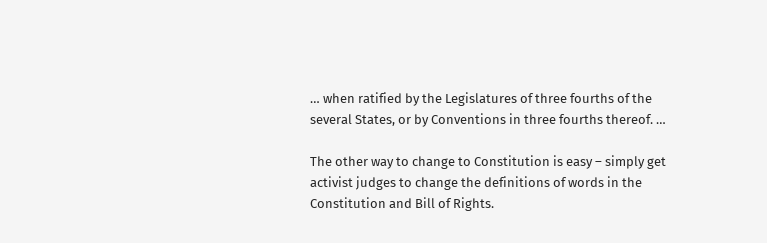… when ratified by the Legislatures of three fourths of the several States, or by Conventions in three fourths thereof. …

The other way to change to Constitution is easy – simply get activist judges to change the definitions of words in the Constitution and Bill of Rights.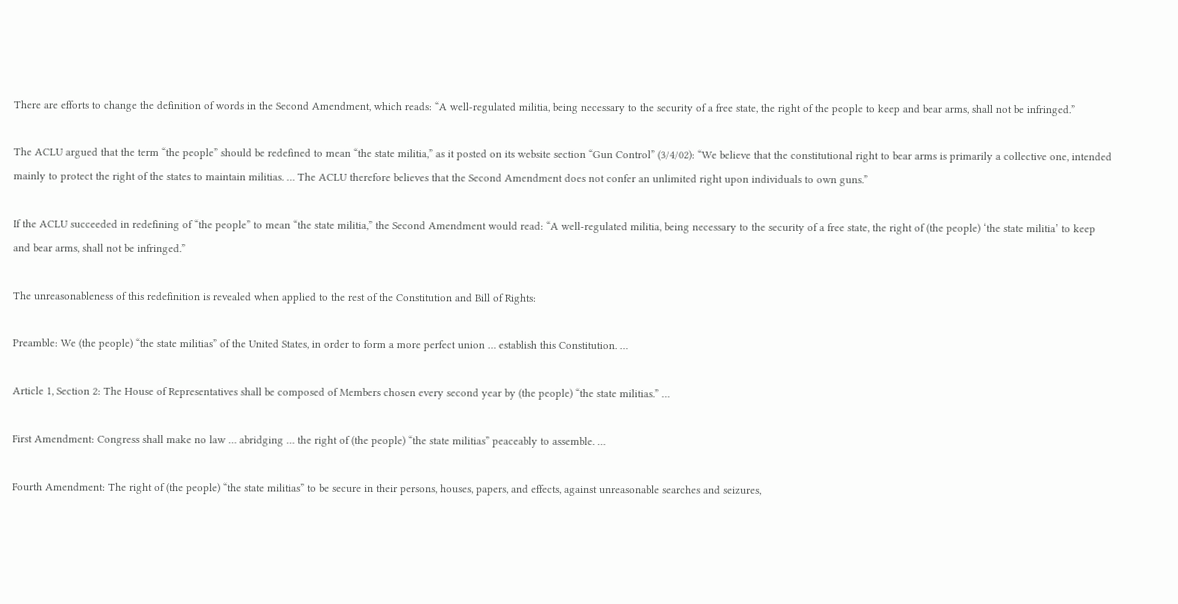There are efforts to change the definition of words in the Second Amendment, which reads: “A well-regulated militia, being necessary to the security of a free state, the right of the people to keep and bear arms, shall not be infringed.”

The ACLU argued that the term “the people” should be redefined to mean “the state militia,” as it posted on its website section “Gun Control” (3/4/02): “We believe that the constitutional right to bear arms is primarily a collective one, intended mainly to protect the right of the states to maintain militias. … The ACLU therefore believes that the Second Amendment does not confer an unlimited right upon individuals to own guns.”

If the ACLU succeeded in redefining of “the people” to mean “the state militia,” the Second Amendment would read: “A well-regulated militia, being necessary to the security of a free state, the right of (the people) ‘the state militia’ to keep and bear arms, shall not be infringed.”

The unreasonableness of this redefinition is revealed when applied to the rest of the Constitution and Bill of Rights:

Preamble: We (the people) “the state militias” of the United States, in order to form a more perfect union … establish this Constitution. …

Article 1, Section 2: The House of Representatives shall be composed of Members chosen every second year by (the people) “the state militias.” …

First Amendment: Congress shall make no law … abridging … the right of (the people) “the state militias” peaceably to assemble. …

Fourth Amendment: The right of (the people) “the state militias” to be secure in their persons, houses, papers, and effects, against unreasonable searches and seizures,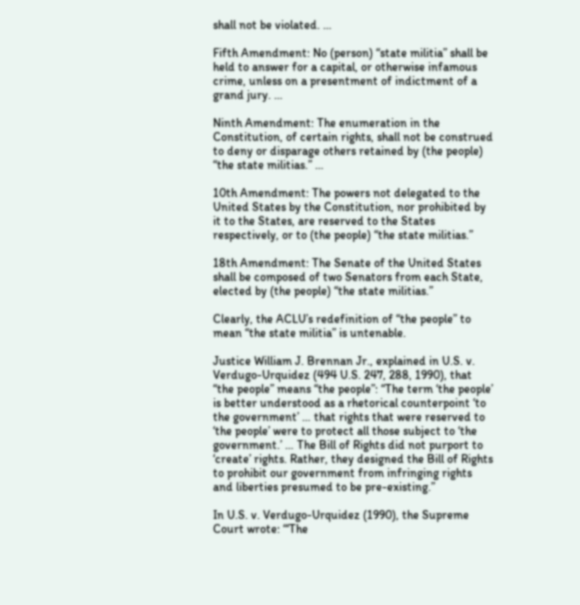shall not be violated. …

Fifth Amendment: No (person) “state militia” shall be held to answer for a capital, or otherwise infamous crime, unless on a presentment of indictment of a grand jury. …

Ninth Amendment: The enumeration in the Constitution, of certain rights, shall not be construed to deny or disparage others retained by (the people) “the state militias.” …

10th Amendment: The powers not delegated to the United States by the Constitution, nor prohibited by it to the States, are reserved to the States respectively, or to (the people) “the state militias.”

18th Amendment: The Senate of the United States shall be composed of two Senators from each State, elected by (the people) “the state militias.”

Clearly, the ACLU’s redefinition of “the people” to mean “the state militia” is untenable.

Justice William J. Brennan Jr., explained in U.S. v. Verdugo-Urquidez (494 U.S. 247, 288, 1990), that “the people” means “the people”: “The term ‘the people’ is better understood as a rhetorical counterpoint ‘to the government’ … that rights that were reserved to ‘the people’ were to protect all those subject to ‘the government.’ … The Bill of Rights did not purport to ‘create’ rights. Rather, they designed the Bill of Rights to prohibit our government from infringing rights and liberties presumed to be pre-existing.”

In U.S. v. Verdugo-Urquidez (1990), the Supreme Court wrote: “‘The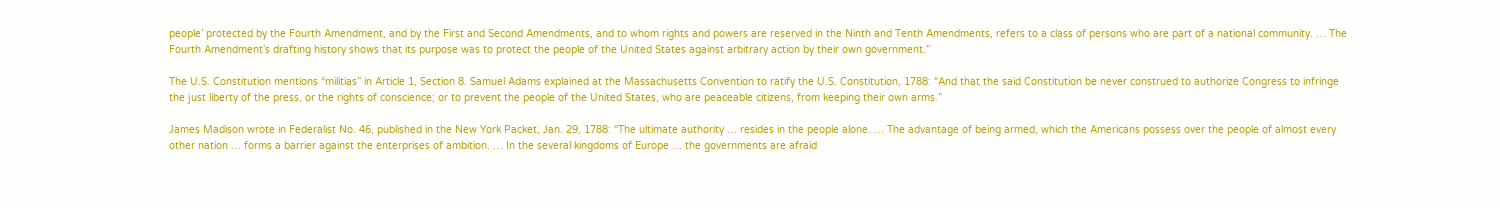people’ protected by the Fourth Amendment, and by the First and Second Amendments, and to whom rights and powers are reserved in the Ninth and Tenth Amendments, refers to a class of persons who are part of a national community. … The Fourth Amendment’s drafting history shows that its purpose was to protect the people of the United States against arbitrary action by their own government.”

The U.S. Constitution mentions “militias” in Article 1, Section 8. Samuel Adams explained at the Massachusetts Convention to ratify the U.S. Constitution, 1788: “And that the said Constitution be never construed to authorize Congress to infringe the just liberty of the press, or the rights of conscience; or to prevent the people of the United States, who are peaceable citizens, from keeping their own arms.”

James Madison wrote in Federalist No. 46, published in the New York Packet, Jan. 29, 1788: “The ultimate authority … resides in the people alone. … The advantage of being armed, which the Americans possess over the people of almost every other nation … forms a barrier against the enterprises of ambition. … In the several kingdoms of Europe … the governments are afraid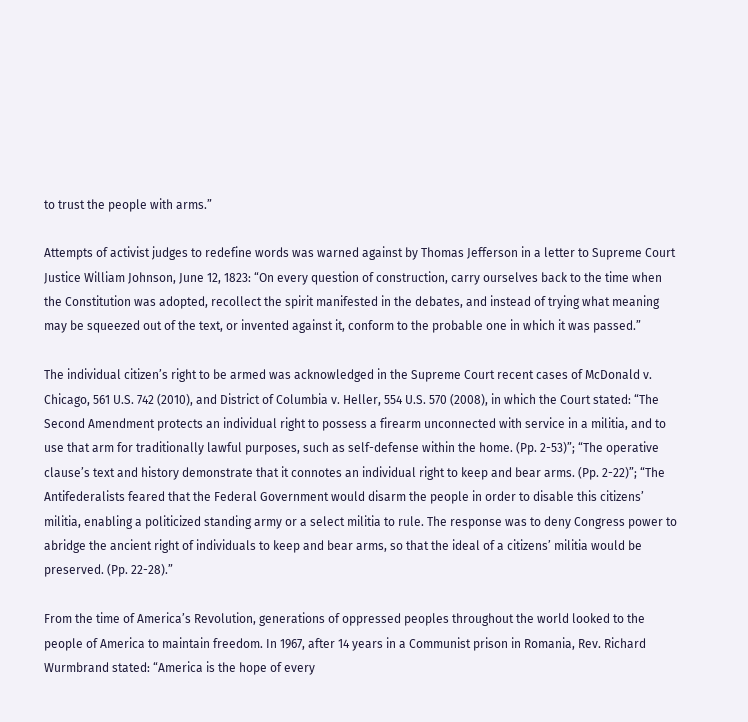to trust the people with arms.”

Attempts of activist judges to redefine words was warned against by Thomas Jefferson in a letter to Supreme Court Justice William Johnson, June 12, 1823: “On every question of construction, carry ourselves back to the time when the Constitution was adopted, recollect the spirit manifested in the debates, and instead of trying what meaning may be squeezed out of the text, or invented against it, conform to the probable one in which it was passed.”

The individual citizen’s right to be armed was acknowledged in the Supreme Court recent cases of McDonald v. Chicago, 561 U.S. 742 (2010), and District of Columbia v. Heller, 554 U.S. 570 (2008), in which the Court stated: “The Second Amendment protects an individual right to possess a firearm unconnected with service in a militia, and to use that arm for traditionally lawful purposes, such as self-defense within the home. (Pp. 2-53)”; “The operative clause’s text and history demonstrate that it connotes an individual right to keep and bear arms. (Pp. 2-22)”; “The Antifederalists feared that the Federal Government would disarm the people in order to disable this citizens’ militia, enabling a politicized standing army or a select militia to rule. The response was to deny Congress power to abridge the ancient right of individuals to keep and bear arms, so that the ideal of a citizens’ militia would be preserved. (Pp. 22-28).”

From the time of America’s Revolution, generations of oppressed peoples throughout the world looked to the people of America to maintain freedom. In 1967, after 14 years in a Communist prison in Romania, Rev. Richard Wurmbrand stated: “America is the hope of every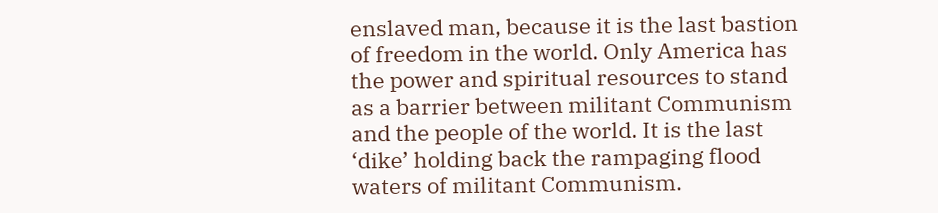enslaved man, because it is the last bastion of freedom in the world. Only America has the power and spiritual resources to stand as a barrier between militant Communism and the people of the world. It is the last ‘dike’ holding back the rampaging flood waters of militant Communism.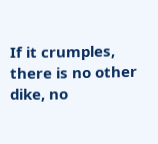If it crumples, there is no other dike, no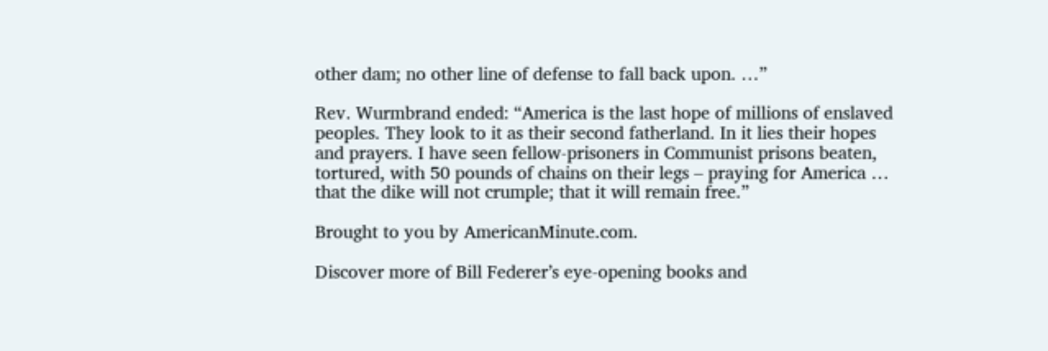other dam; no other line of defense to fall back upon. …”

Rev. Wurmbrand ended: “America is the last hope of millions of enslaved peoples. They look to it as their second fatherland. In it lies their hopes and prayers. I have seen fellow-prisoners in Communist prisons beaten, tortured, with 50 pounds of chains on their legs – praying for America … that the dike will not crumple; that it will remain free.”

Brought to you by AmericanMinute.com.

Discover more of Bill Federer’s eye-opening books and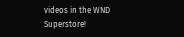videos in the WND Superstore!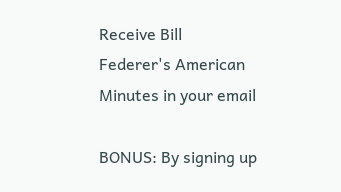Receive Bill Federer's American Minutes in your email

BONUS: By signing up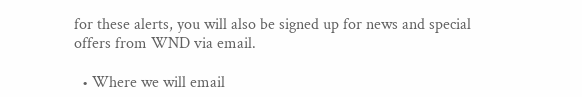for these alerts, you will also be signed up for news and special offers from WND via email.

  • Where we will email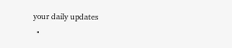your daily updates
  •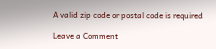A valid zip code or postal code is required

Leave a Comment